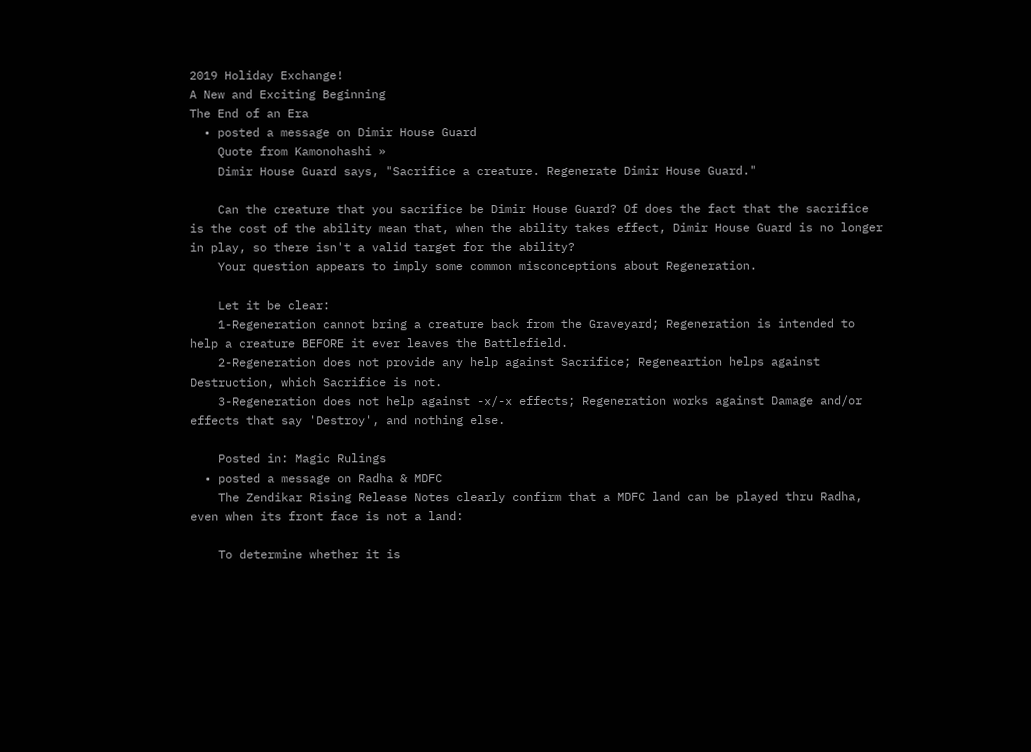2019 Holiday Exchange!
A New and Exciting Beginning
The End of an Era
  • posted a message on Dimir House Guard
    Quote from Kamonohashi »
    Dimir House Guard says, "Sacrifice a creature. Regenerate Dimir House Guard."

    Can the creature that you sacrifice be Dimir House Guard? Of does the fact that the sacrifice is the cost of the ability mean that, when the ability takes effect, Dimir House Guard is no longer in play, so there isn't a valid target for the ability?
    Your question appears to imply some common misconceptions about Regeneration.

    Let it be clear:
    1-Regeneration cannot bring a creature back from the Graveyard; Regeneration is intended to help a creature BEFORE it ever leaves the Battlefield.
    2-Regeneration does not provide any help against Sacrifice; Regeneartion helps against Destruction, which Sacrifice is not.
    3-Regeneration does not help against -x/-x effects; Regeneration works against Damage and/or effects that say 'Destroy', and nothing else.

    Posted in: Magic Rulings
  • posted a message on Radha & MDFC
    The Zendikar Rising Release Notes clearly confirm that a MDFC land can be played thru Radha, even when its front face is not a land:

    To determine whether it is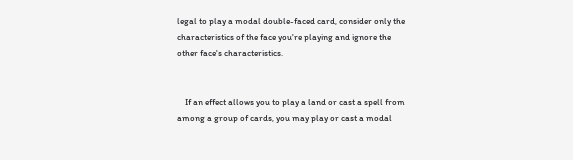legal to play a modal double-faced card, consider only the characteristics of the face you're playing and ignore the other face's characteristics.


    If an effect allows you to play a land or cast a spell from among a group of cards, you may play or cast a modal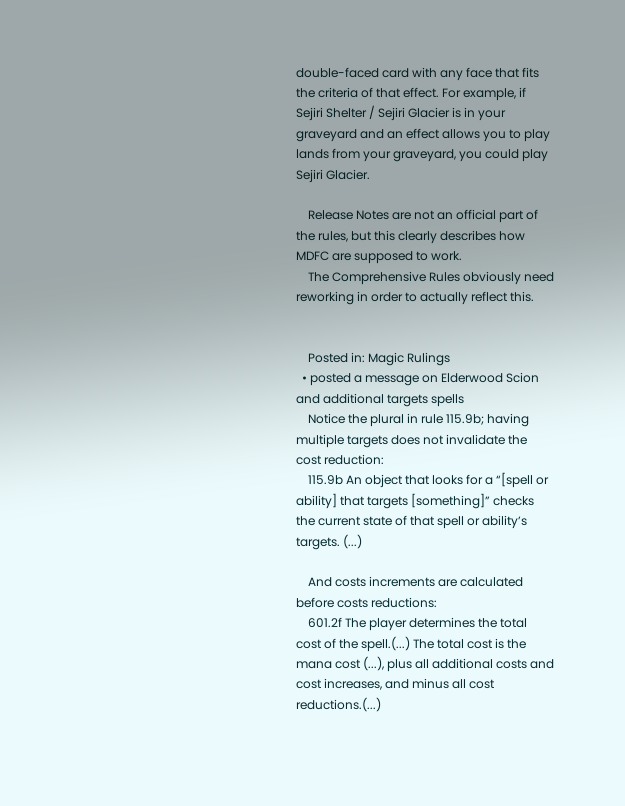double-faced card with any face that fits the criteria of that effect. For example, if Sejiri Shelter / Sejiri Glacier is in your graveyard and an effect allows you to play lands from your graveyard, you could play Sejiri Glacier.

    Release Notes are not an official part of the rules, but this clearly describes how MDFC are supposed to work.
    The Comprehensive Rules obviously need reworking in order to actually reflect this.


    Posted in: Magic Rulings
  • posted a message on Elderwood Scion and additional targets spells
    Notice the plural in rule 115.9b; having multiple targets does not invalidate the cost reduction:
    115.9b An object that looks for a “[spell or ability] that targets [something]” checks the current state of that spell or ability’s targets. (...)

    And costs increments are calculated before costs reductions:
    601.2f The player determines the total cost of the spell.(...) The total cost is the mana cost (...), plus all additional costs and cost increases, and minus all cost reductions.(...)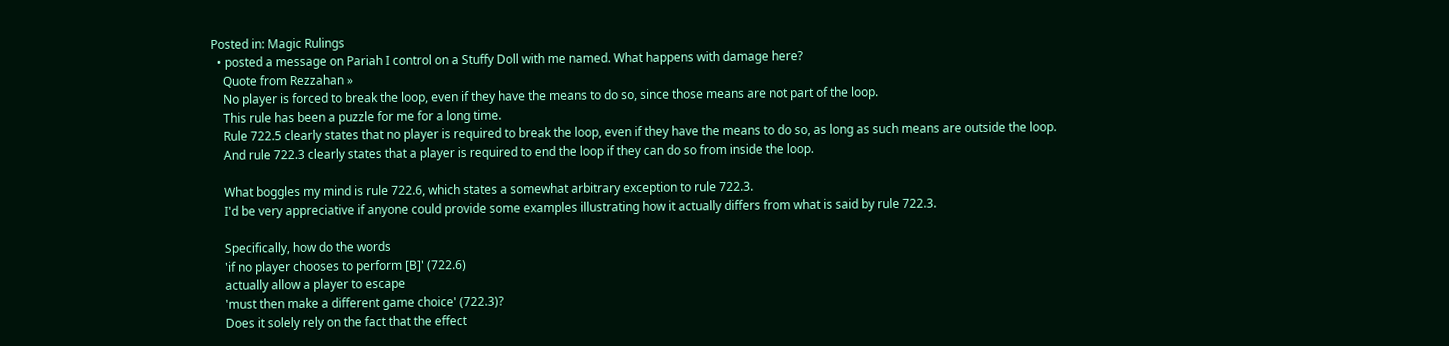Posted in: Magic Rulings
  • posted a message on Pariah I control on a Stuffy Doll with me named. What happens with damage here?
    Quote from Rezzahan »
    No player is forced to break the loop, even if they have the means to do so, since those means are not part of the loop.
    This rule has been a puzzle for me for a long time.
    Rule 722.5 clearly states that no player is required to break the loop, even if they have the means to do so, as long as such means are outside the loop.
    And rule 722.3 clearly states that a player is required to end the loop if they can do so from inside the loop.

    What boggles my mind is rule 722.6, which states a somewhat arbitrary exception to rule 722.3.
    I'd be very appreciative if anyone could provide some examples illustrating how it actually differs from what is said by rule 722.3.

    Specifically, how do the words
    'if no player chooses to perform [B]' (722.6)
    actually allow a player to escape
    'must then make a different game choice' (722.3)?
    Does it solely rely on the fact that the effect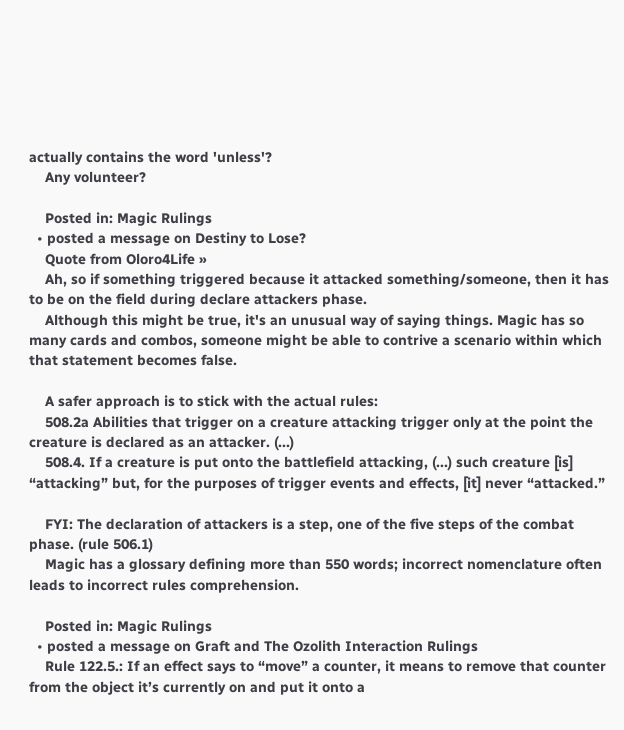actually contains the word 'unless'?
    Any volunteer?

    Posted in: Magic Rulings
  • posted a message on Destiny to Lose?
    Quote from Oloro4Life »
    Ah, so if something triggered because it attacked something/someone, then it has to be on the field during declare attackers phase.
    Although this might be true, it's an unusual way of saying things. Magic has so many cards and combos, someone might be able to contrive a scenario within which that statement becomes false.

    A safer approach is to stick with the actual rules:
    508.2a Abilities that trigger on a creature attacking trigger only at the point the creature is declared as an attacker. (...)
    508.4. If a creature is put onto the battlefield attacking, (...) such creature [is] “attacking” but, for the purposes of trigger events and effects, [it] never “attacked.”

    FYI: The declaration of attackers is a step, one of the five steps of the combat phase. (rule 506.1)
    Magic has a glossary defining more than 550 words; incorrect nomenclature often leads to incorrect rules comprehension.

    Posted in: Magic Rulings
  • posted a message on Graft and The Ozolith Interaction Rulings
    Rule 122.5.: If an effect says to “move” a counter, it means to remove that counter from the object it’s currently on and put it onto a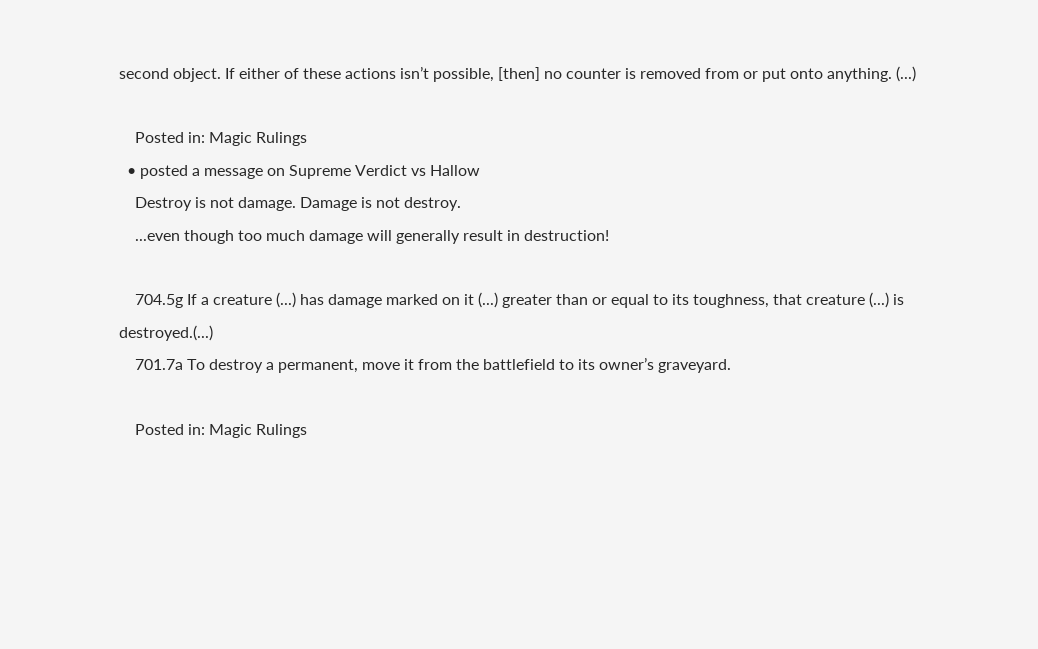second object. If either of these actions isn’t possible, [then] no counter is removed from or put onto anything. (...)

    Posted in: Magic Rulings
  • posted a message on Supreme Verdict vs Hallow
    Destroy is not damage. Damage is not destroy.
    ...even though too much damage will generally result in destruction!

    704.5g If a creature (...) has damage marked on it (...) greater than or equal to its toughness, that creature (...) is destroyed.(...)
    701.7a To destroy a permanent, move it from the battlefield to its owner’s graveyard.

    Posted in: Magic Rulings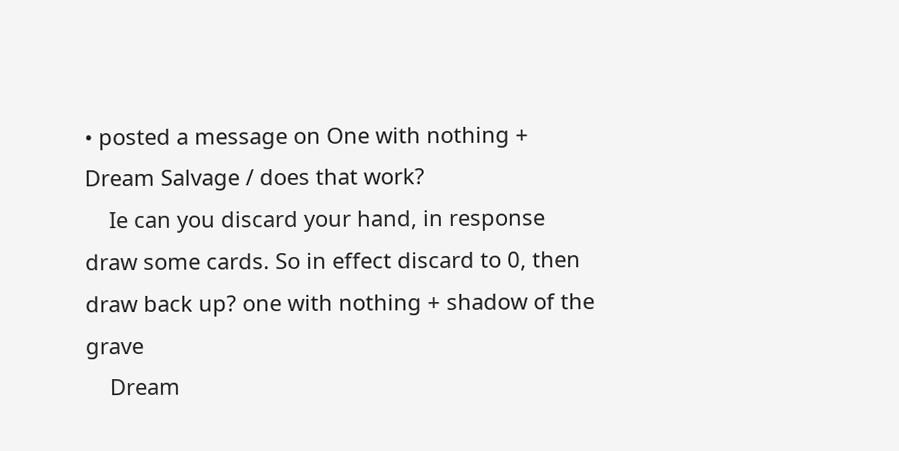• posted a message on One with nothing + Dream Salvage / does that work?
    Ie can you discard your hand, in response draw some cards. So in effect discard to 0, then draw back up? one with nothing + shadow of the grave
    Dream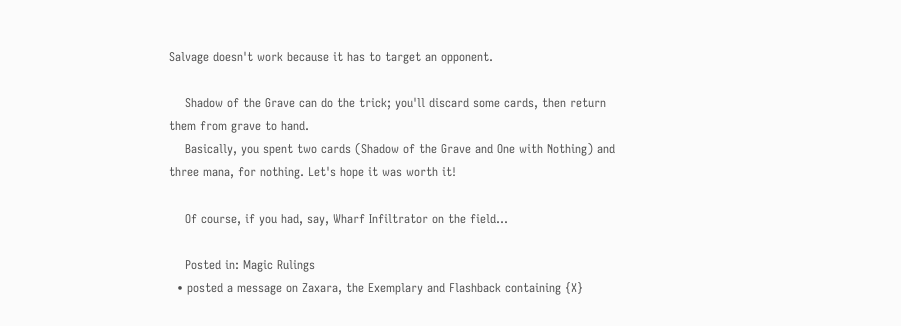Salvage doesn't work because it has to target an opponent.

    Shadow of the Grave can do the trick; you'll discard some cards, then return them from grave to hand.
    Basically, you spent two cards (Shadow of the Grave and One with Nothing) and three mana, for nothing. Let's hope it was worth it!

    Of course, if you had, say, Wharf Infiltrator on the field...

    Posted in: Magic Rulings
  • posted a message on Zaxara, the Exemplary and Flashback containing {X}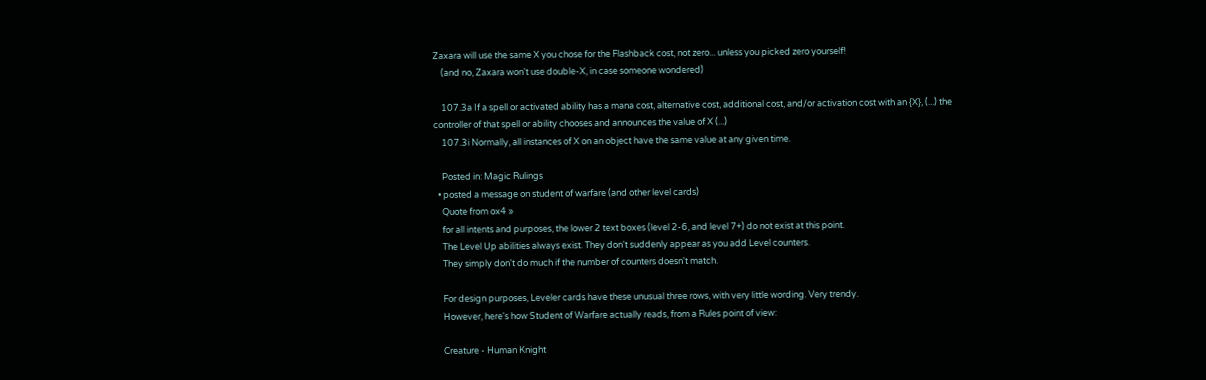Zaxara will use the same X you chose for the Flashback cost, not zero... unless you picked zero yourself!
    (and no, Zaxara won't use double-X, in case someone wondered)

    107.3a If a spell or activated ability has a mana cost, alternative cost, additional cost, and/or activation cost with an {X}, (...) the controller of that spell or ability chooses and announces the value of X (...)
    107.3i Normally, all instances of X on an object have the same value at any given time.

    Posted in: Magic Rulings
  • posted a message on student of warfare (and other level cards)
    Quote from ox4 »
    for all intents and purposes, the lower 2 text boxes (level 2-6, and level 7+) do not exist at this point.
    The Level Up abilities always exist. They don't suddenly appear as you add Level counters.
    They simply don't do much if the number of counters doesn't match.

    For design purposes, Leveler cards have these unusual three rows, with very little wording. Very trendy.
    However, here's how Student of Warfare actually reads, from a Rules point of view:

    Creature - Human Knight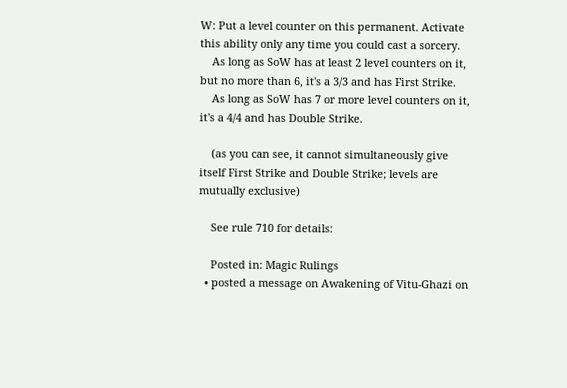W: Put a level counter on this permanent. Activate this ability only any time you could cast a sorcery.
    As long as SoW has at least 2 level counters on it, but no more than 6, it's a 3/3 and has First Strike.
    As long as SoW has 7 or more level counters on it, it's a 4/4 and has Double Strike.

    (as you can see, it cannot simultaneously give itself First Strike and Double Strike; levels are mutually exclusive)

    See rule 710 for details:

    Posted in: Magic Rulings
  • posted a message on Awakening of Vitu-Ghazi on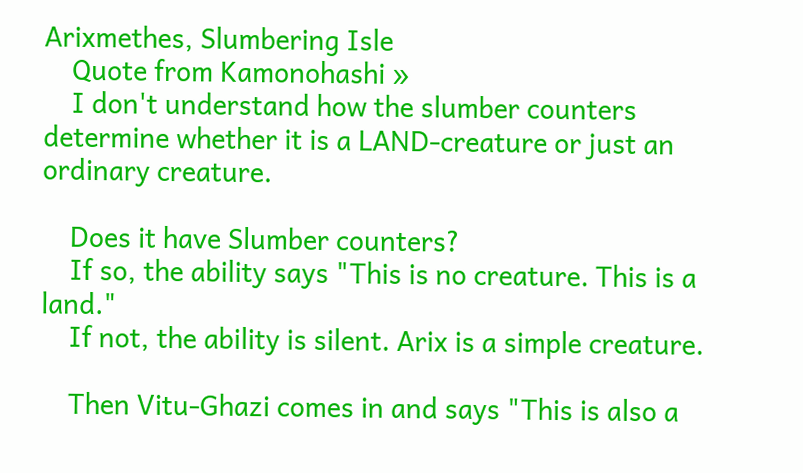Arixmethes, Slumbering Isle
    Quote from Kamonohashi »
    I don't understand how the slumber counters determine whether it is a LAND-creature or just an ordinary creature.

    Does it have Slumber counters?
    If so, the ability says "This is no creature. This is a land."
    If not, the ability is silent. Arix is a simple creature.

    Then Vitu-Ghazi comes in and says "This is also a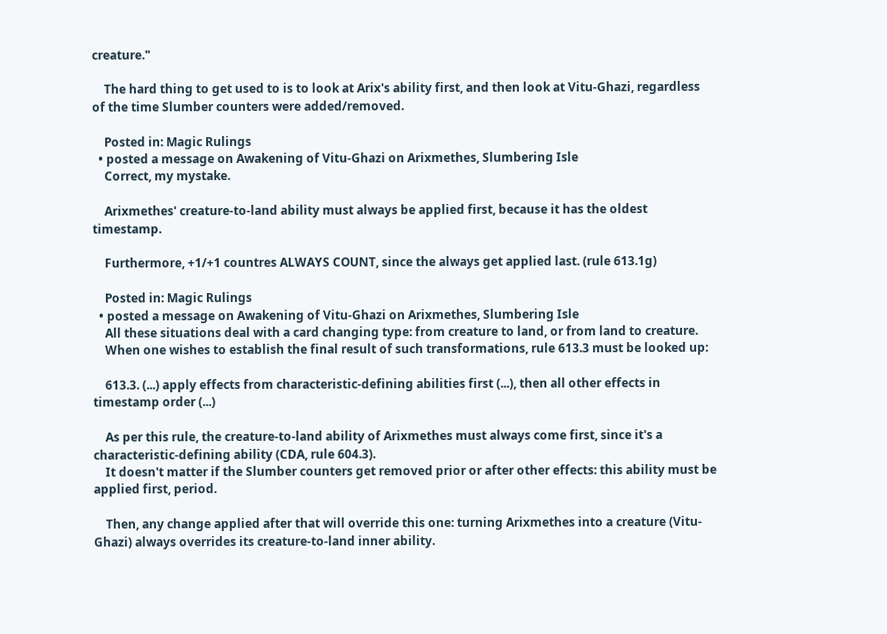creature."

    The hard thing to get used to is to look at Arix's ability first, and then look at Vitu-Ghazi, regardless of the time Slumber counters were added/removed.

    Posted in: Magic Rulings
  • posted a message on Awakening of Vitu-Ghazi on Arixmethes, Slumbering Isle
    Correct, my mystake.

    Arixmethes' creature-to-land ability must always be applied first, because it has the oldest timestamp.

    Furthermore, +1/+1 countres ALWAYS COUNT, since the always get applied last. (rule 613.1g)

    Posted in: Magic Rulings
  • posted a message on Awakening of Vitu-Ghazi on Arixmethes, Slumbering Isle
    All these situations deal with a card changing type: from creature to land, or from land to creature.
    When one wishes to establish the final result of such transformations, rule 613.3 must be looked up:

    613.3. (...) apply effects from characteristic-defining abilities first (...), then all other effects in timestamp order (...)

    As per this rule, the creature-to-land ability of Arixmethes must always come first, since it's a characteristic-defining ability (CDA, rule 604.3).
    It doesn't matter if the Slumber counters get removed prior or after other effects: this ability must be applied first, period.

    Then, any change applied after that will override this one: turning Arixmethes into a creature (Vitu-Ghazi) always overrides its creature-to-land inner ability.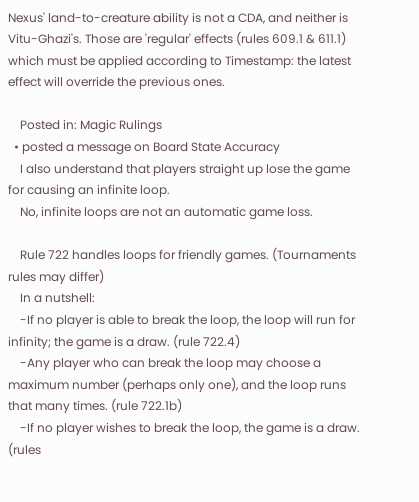Nexus' land-to-creature ability is not a CDA, and neither is Vitu-Ghazi's. Those are 'regular' effects (rules 609.1 & 611.1) which must be applied according to Timestamp: the latest effect will override the previous ones.

    Posted in: Magic Rulings
  • posted a message on Board State Accuracy
    I also understand that players straight up lose the game for causing an infinite loop.
    No, infinite loops are not an automatic game loss.

    Rule 722 handles loops for friendly games. (Tournaments rules may differ)
    In a nutshell:
    -If no player is able to break the loop, the loop will run for infinity; the game is a draw. (rule 722.4)
    -Any player who can break the loop may choose a maximum number (perhaps only one), and the loop runs that many times. (rule 722.1b)
    -If no player wishes to break the loop, the game is a draw. (rules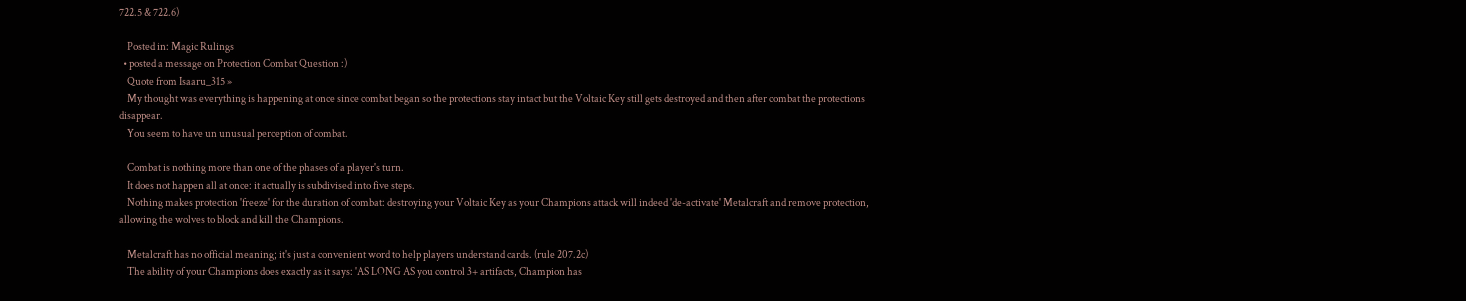722.5 & 722.6)

    Posted in: Magic Rulings
  • posted a message on Protection Combat Question :)
    Quote from Isaaru_315 »
    My thought was everything is happening at once since combat began so the protections stay intact but the Voltaic Key still gets destroyed and then after combat the protections disappear.
    You seem to have un unusual perception of combat.

    Combat is nothing more than one of the phases of a player's turn.
    It does not happen all at once: it actually is subdivised into five steps.
    Nothing makes protection 'freeze' for the duration of combat: destroying your Voltaic Key as your Champions attack will indeed 'de-activate' Metalcraft and remove protection, allowing the wolves to block and kill the Champions.

    Metalcraft has no official meaning; it's just a convenient word to help players understand cards. (rule 207.2c)
    The ability of your Champions does exactly as it says: 'AS LONG AS you control 3+ artifacts, Champion has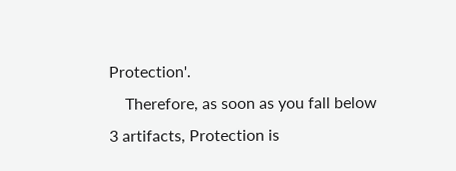Protection'.
    Therefore, as soon as you fall below 3 artifacts, Protection is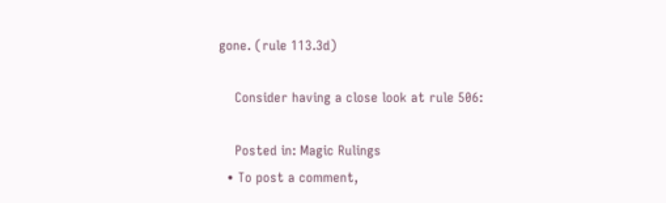gone. (rule 113.3d)

    Consider having a close look at rule 506:

    Posted in: Magic Rulings
  • To post a comment,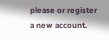please or register a new account.